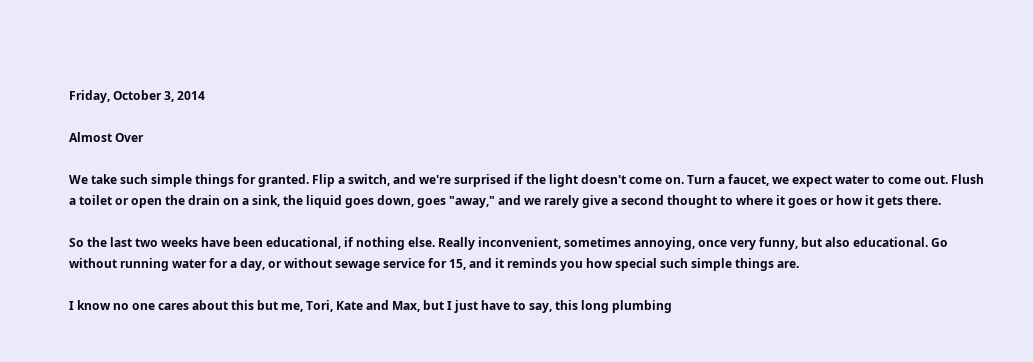Friday, October 3, 2014

Almost Over

We take such simple things for granted. Flip a switch, and we're surprised if the light doesn't come on. Turn a faucet, we expect water to come out. Flush a toilet or open the drain on a sink, the liquid goes down, goes "away," and we rarely give a second thought to where it goes or how it gets there.

So the last two weeks have been educational, if nothing else. Really inconvenient, sometimes annoying, once very funny, but also educational. Go without running water for a day, or without sewage service for 15, and it reminds you how special such simple things are.

I know no one cares about this but me, Tori, Kate and Max, but I just have to say, this long plumbing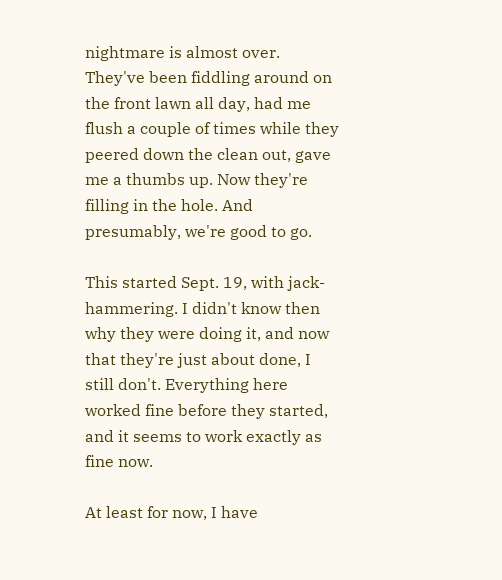nightmare is almost over. They've been fiddling around on the front lawn all day, had me flush a couple of times while they peered down the clean out, gave me a thumbs up. Now they're filling in the hole. And presumably, we're good to go.

This started Sept. 19, with jack-hammering. I didn't know then why they were doing it, and now that they're just about done, I still don't. Everything here worked fine before they started, and it seems to work exactly as fine now.

At least for now, I have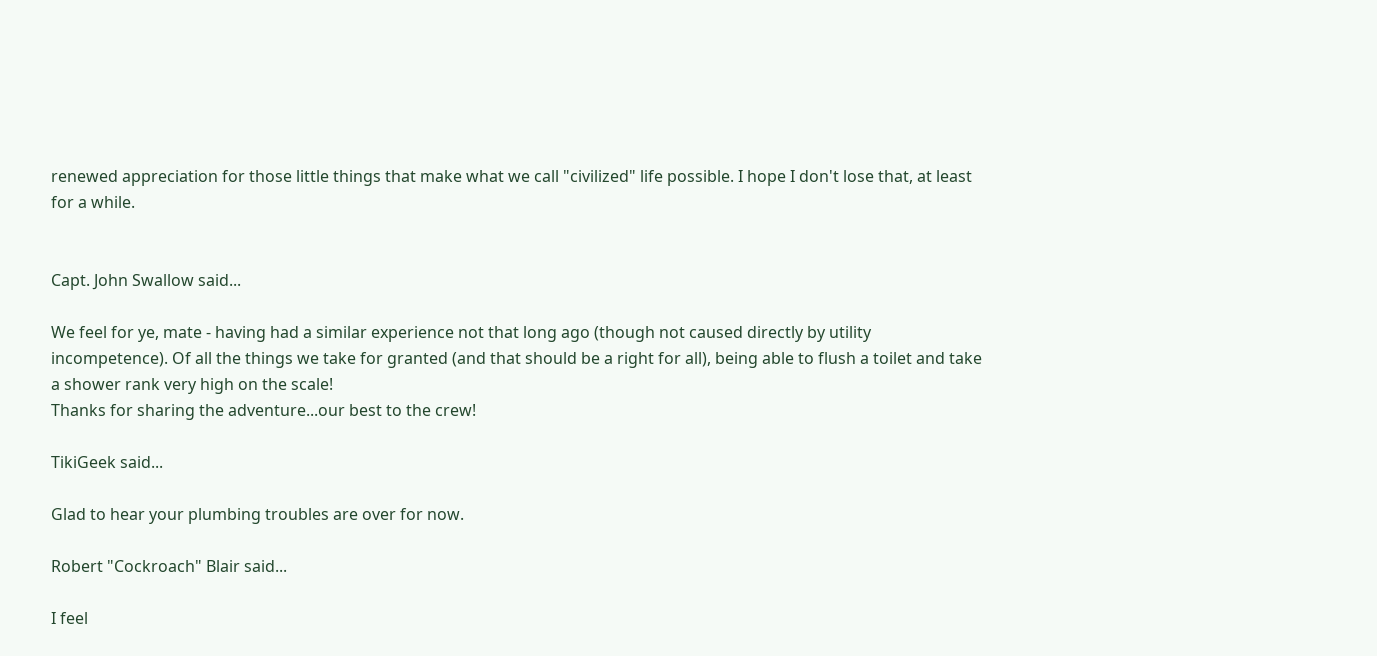renewed appreciation for those little things that make what we call "civilized" life possible. I hope I don't lose that, at least for a while.


Capt. John Swallow said...

We feel for ye, mate - having had a similar experience not that long ago (though not caused directly by utility incompetence). Of all the things we take for granted (and that should be a right for all), being able to flush a toilet and take a shower rank very high on the scale!
Thanks for sharing the adventure...our best to the crew!

TikiGeek said...

Glad to hear your plumbing troubles are over for now.

Robert "Cockroach" Blair said...

I feel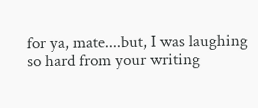for ya, mate....but, I was laughing so hard from your writing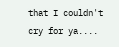that I couldn't cry for ya....